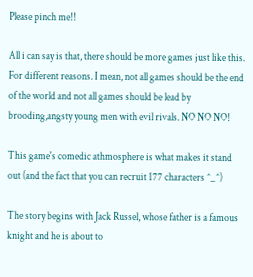Please pinch me!!

All i can say is that, there should be more games just like this. For different reasons. I mean, not all games should be the end of the world and not all games should be lead by brooding,angsty young men with evil rivals. NO NO NO!

This game's comedic athmosphere is what makes it stand out (and the fact that you can recruit 177 characters ^_^)

The story begins with Jack Russel, whose father is a famous knight and he is about to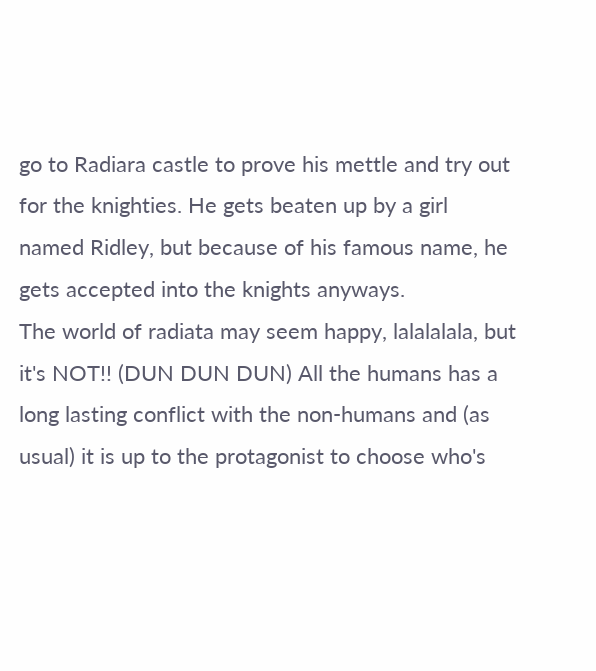go to Radiara castle to prove his mettle and try out for the knighties. He gets beaten up by a girl named Ridley, but because of his famous name, he gets accepted into the knights anyways.
The world of radiata may seem happy, lalalalala, but it's NOT!! (DUN DUN DUN) All the humans has a long lasting conflict with the non-humans and (as usual) it is up to the protagonist to choose who's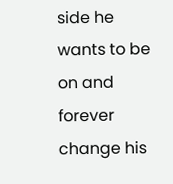side he wants to be on and forever change his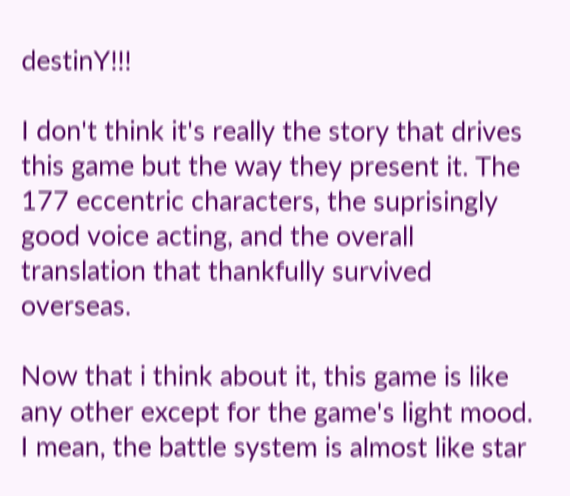destinY!!!

I don't think it's really the story that drives this game but the way they present it. The 177 eccentric characters, the suprisingly good voice acting, and the overall translation that thankfully survived overseas.

Now that i think about it, this game is like any other except for the game's light mood. I mean, the battle system is almost like star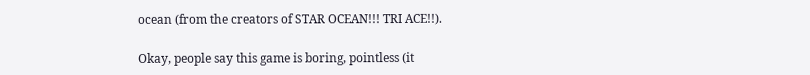ocean (from the creators of STAR OCEAN!!! TRI ACE!!).

Okay, people say this game is boring, pointless (it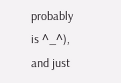probably is ^_^), and just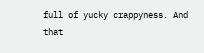full of yucky crappyness. And that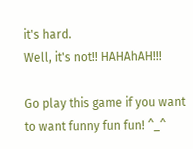it's hard.
Well, it's not!! HAHAhAH!!!

Go play this game if you want to want funny fun fun! ^_^